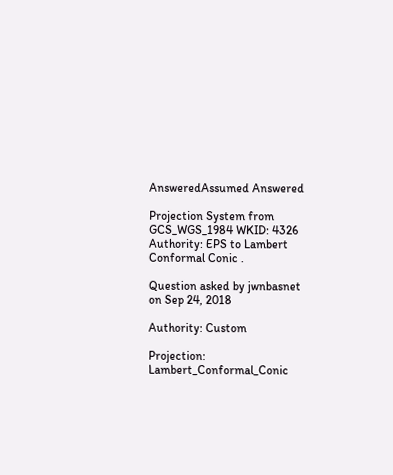AnsweredAssumed Answered

Projection System from GCS_WGS_1984 WKID: 4326 Authority: EPS to Lambert Conformal Conic .

Question asked by jwnbasnet on Sep 24, 2018

Authority: Custom

Projection: Lambert_Conformal_Conic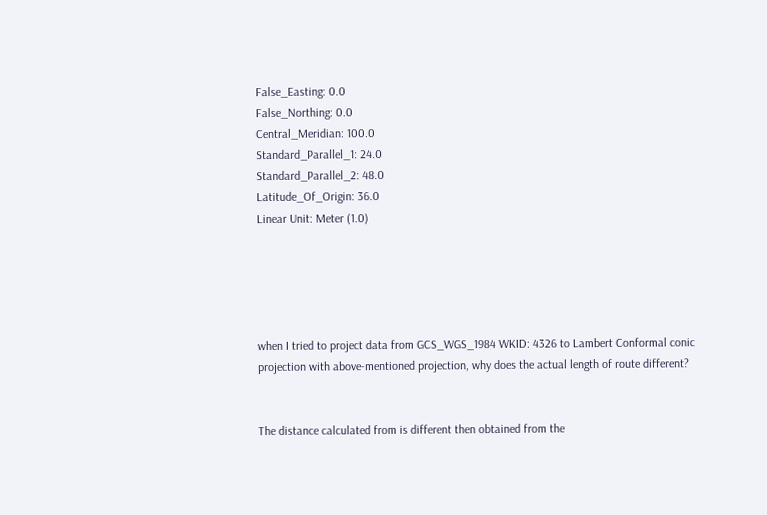False_Easting: 0.0
False_Northing: 0.0
Central_Meridian: 100.0
Standard_Parallel_1: 24.0
Standard_Parallel_2: 48.0
Latitude_Of_Origin: 36.0
Linear Unit: Meter (1.0)





when I tried to project data from GCS_WGS_1984 WKID: 4326 to Lambert Conformal conic projection with above-mentioned projection, why does the actual length of route different?


The distance calculated from is different then obtained from the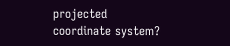projected coordinate system?